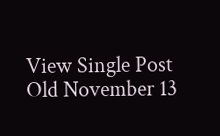View Single Post
Old November 13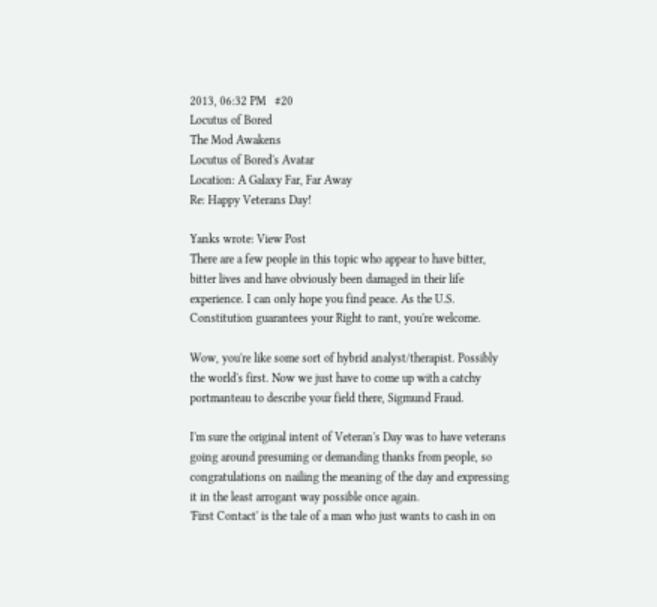2013, 06:32 PM   #20
Locutus of Bored
The Mod Awakens
Locutus of Bored's Avatar
Location: A Galaxy Far, Far Away
Re: Happy Veterans Day!

Yanks wrote: View Post
There are a few people in this topic who appear to have bitter, bitter lives and have obviously been damaged in their life experience. I can only hope you find peace. As the U.S. Constitution guarantees your Right to rant, you're welcome.

Wow, you're like some sort of hybrid analyst/therapist. Possibly the world's first. Now we just have to come up with a catchy portmanteau to describe your field there, Sigmund Fraud.

I'm sure the original intent of Veteran's Day was to have veterans going around presuming or demanding thanks from people, so congratulations on nailing the meaning of the day and expressing it in the least arrogant way possible once again.
'First Contact' is the tale of a man who just wants to cash in on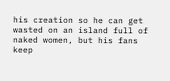his creation so he can get wasted on an island full of naked women, but his fans keep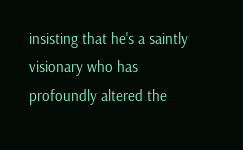insisting that he's a saintly visionary who has profoundly altered the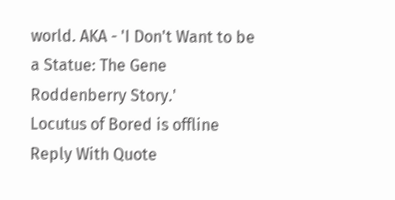world. AKA - 'I Don't Want to be a Statue: The Gene Roddenberry Story.'
Locutus of Bored is offline   Reply With Quote